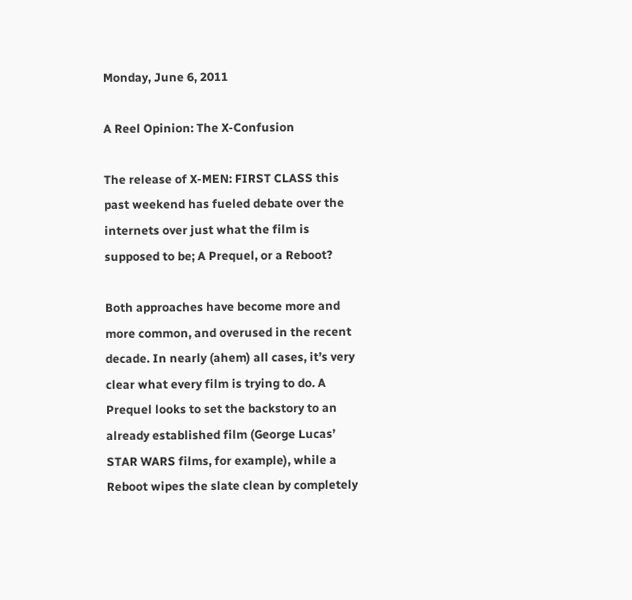Monday, June 6, 2011

A Reel Opinion: The X-Confusion

The release of X-MEN: FIRST CLASS this past weekend has fueled debate over the internets over just what the film is supposed to be; A Prequel, or a Reboot?

Both approaches have become more and more common, and overused in the recent decade. In nearly (ahem) all cases, it’s very clear what every film is trying to do. A Prequel looks to set the backstory to an already established film (George Lucas’ STAR WARS films, for example), while a Reboot wipes the slate clean by completely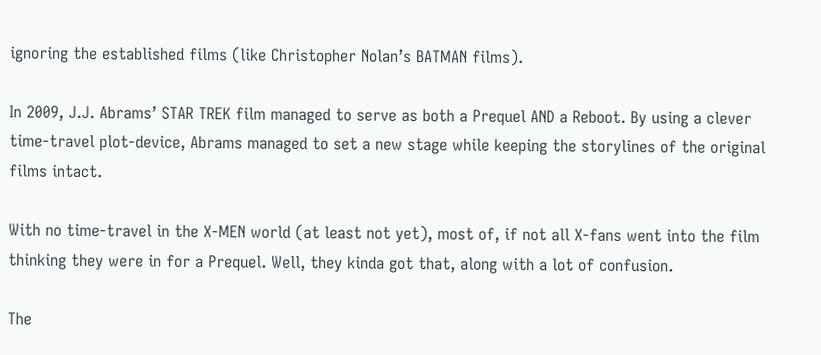ignoring the established films (like Christopher Nolan’s BATMAN films).

In 2009, J.J. Abrams’ STAR TREK film managed to serve as both a Prequel AND a Reboot. By using a clever time-travel plot-device, Abrams managed to set a new stage while keeping the storylines of the original films intact.

With no time-travel in the X-MEN world (at least not yet), most of, if not all X-fans went into the film thinking they were in for a Prequel. Well, they kinda got that, along with a lot of confusion.

The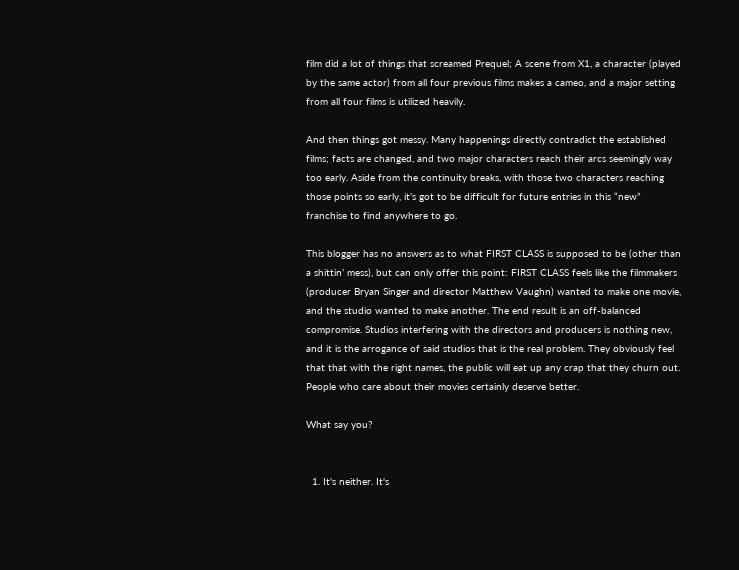film did a lot of things that screamed Prequel; A scene from X1, a character (played by the same actor) from all four previous films makes a cameo, and a major setting from all four films is utilized heavily.

And then things got messy. Many happenings directly contradict the established films; facts are changed, and two major characters reach their arcs seemingly way too early. Aside from the continuity breaks, with those two characters reaching those points so early, it’s got to be difficult for future entries in this “new” franchise to find anywhere to go.

This blogger has no answers as to what FIRST CLASS is supposed to be (other than a shittin’ mess), but can only offer this point: FIRST CLASS feels like the filmmakers (producer Bryan Singer and director Matthew Vaughn) wanted to make one movie, and the studio wanted to make another. The end result is an off-balanced compromise. Studios interfering with the directors and producers is nothing new, and it is the arrogance of said studios that is the real problem. They obviously feel that that with the right names, the public will eat up any crap that they churn out.
People who care about their movies certainly deserve better.

What say you?


  1. It's neither. It's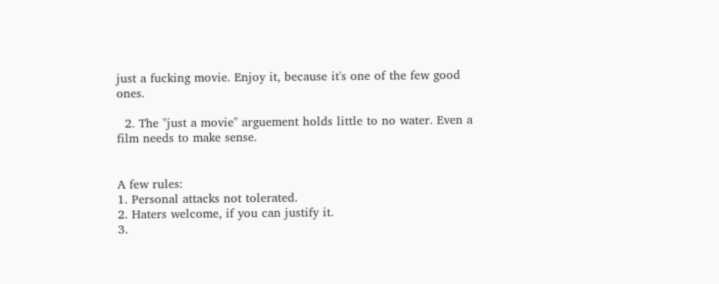just a fucking movie. Enjoy it, because it's one of the few good ones.

  2. The "just a movie" arguement holds little to no water. Even a film needs to make sense.


A few rules:
1. Personal attacks not tolerated.
2. Haters welcome, if you can justify it.
3.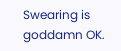Swearing is goddamn OK.